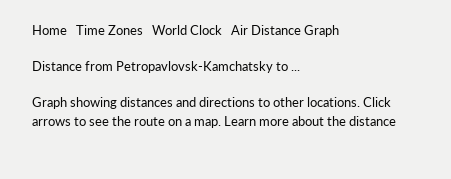Home   Time Zones   World Clock   Air Distance Graph

Distance from Petropavlovsk-Kamchatsky to ...

Graph showing distances and directions to other locations. Click arrows to see the route on a map. Learn more about the distance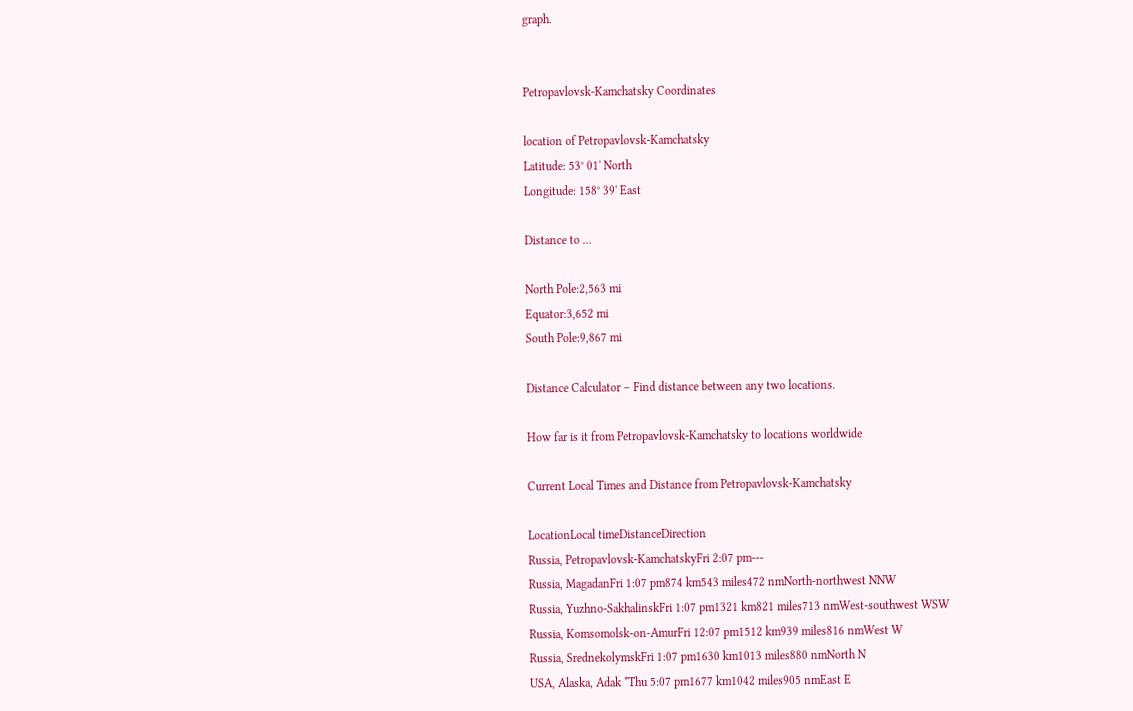graph.


Petropavlovsk-Kamchatsky Coordinates

location of Petropavlovsk-Kamchatsky
Latitude: 53° 01' North
Longitude: 158° 39' East

Distance to ...

North Pole:2,563 mi
Equator:3,652 mi
South Pole:9,867 mi

Distance Calculator – Find distance between any two locations.

How far is it from Petropavlovsk-Kamchatsky to locations worldwide

Current Local Times and Distance from Petropavlovsk-Kamchatsky

LocationLocal timeDistanceDirection
Russia, Petropavlovsk-KamchatskyFri 2:07 pm---
Russia, MagadanFri 1:07 pm874 km543 miles472 nmNorth-northwest NNW
Russia, Yuzhno-SakhalinskFri 1:07 pm1321 km821 miles713 nmWest-southwest WSW
Russia, Komsomolsk-on-AmurFri 12:07 pm1512 km939 miles816 nmWest W
Russia, SrednekolymskFri 1:07 pm1630 km1013 miles880 nmNorth N
USA, Alaska, Adak *Thu 5:07 pm1677 km1042 miles905 nmEast E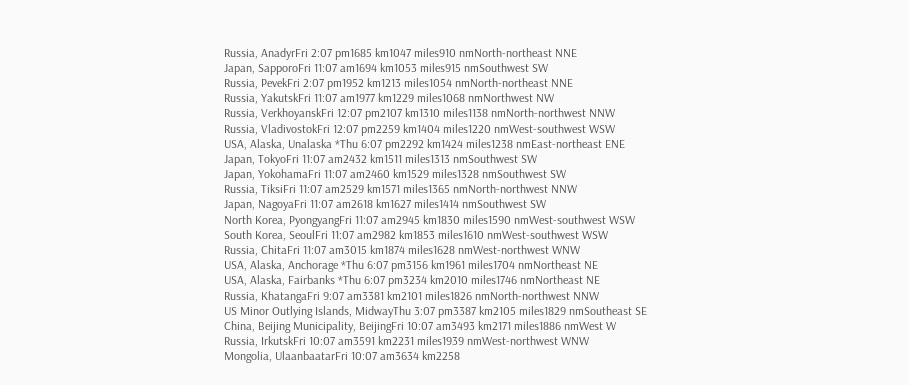Russia, AnadyrFri 2:07 pm1685 km1047 miles910 nmNorth-northeast NNE
Japan, SapporoFri 11:07 am1694 km1053 miles915 nmSouthwest SW
Russia, PevekFri 2:07 pm1952 km1213 miles1054 nmNorth-northeast NNE
Russia, YakutskFri 11:07 am1977 km1229 miles1068 nmNorthwest NW
Russia, VerkhoyanskFri 12:07 pm2107 km1310 miles1138 nmNorth-northwest NNW
Russia, VladivostokFri 12:07 pm2259 km1404 miles1220 nmWest-southwest WSW
USA, Alaska, Unalaska *Thu 6:07 pm2292 km1424 miles1238 nmEast-northeast ENE
Japan, TokyoFri 11:07 am2432 km1511 miles1313 nmSouthwest SW
Japan, YokohamaFri 11:07 am2460 km1529 miles1328 nmSouthwest SW
Russia, TiksiFri 11:07 am2529 km1571 miles1365 nmNorth-northwest NNW
Japan, NagoyaFri 11:07 am2618 km1627 miles1414 nmSouthwest SW
North Korea, PyongyangFri 11:07 am2945 km1830 miles1590 nmWest-southwest WSW
South Korea, SeoulFri 11:07 am2982 km1853 miles1610 nmWest-southwest WSW
Russia, ChitaFri 11:07 am3015 km1874 miles1628 nmWest-northwest WNW
USA, Alaska, Anchorage *Thu 6:07 pm3156 km1961 miles1704 nmNortheast NE
USA, Alaska, Fairbanks *Thu 6:07 pm3234 km2010 miles1746 nmNortheast NE
Russia, KhatangaFri 9:07 am3381 km2101 miles1826 nmNorth-northwest NNW
US Minor Outlying Islands, MidwayThu 3:07 pm3387 km2105 miles1829 nmSoutheast SE
China, Beijing Municipality, BeijingFri 10:07 am3493 km2171 miles1886 nmWest W
Russia, IrkutskFri 10:07 am3591 km2231 miles1939 nmWest-northwest WNW
Mongolia, UlaanbaatarFri 10:07 am3634 km2258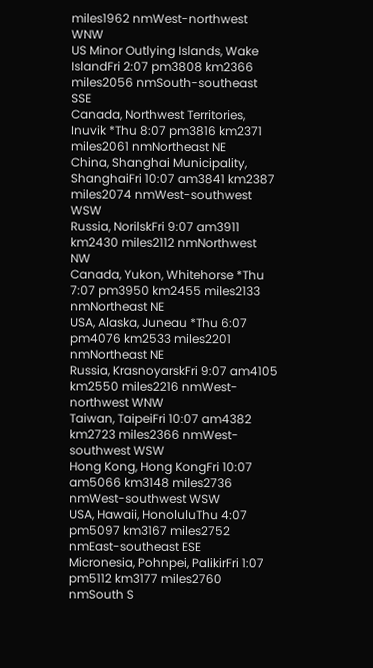miles1962 nmWest-northwest WNW
US Minor Outlying Islands, Wake IslandFri 2:07 pm3808 km2366 miles2056 nmSouth-southeast SSE
Canada, Northwest Territories, Inuvik *Thu 8:07 pm3816 km2371 miles2061 nmNortheast NE
China, Shanghai Municipality, ShanghaiFri 10:07 am3841 km2387 miles2074 nmWest-southwest WSW
Russia, NorilskFri 9:07 am3911 km2430 miles2112 nmNorthwest NW
Canada, Yukon, Whitehorse *Thu 7:07 pm3950 km2455 miles2133 nmNortheast NE
USA, Alaska, Juneau *Thu 6:07 pm4076 km2533 miles2201 nmNortheast NE
Russia, KrasnoyarskFri 9:07 am4105 km2550 miles2216 nmWest-northwest WNW
Taiwan, TaipeiFri 10:07 am4382 km2723 miles2366 nmWest-southwest WSW
Hong Kong, Hong KongFri 10:07 am5066 km3148 miles2736 nmWest-southwest WSW
USA, Hawaii, HonoluluThu 4:07 pm5097 km3167 miles2752 nmEast-southeast ESE
Micronesia, Pohnpei, PalikirFri 1:07 pm5112 km3177 miles2760 nmSouth S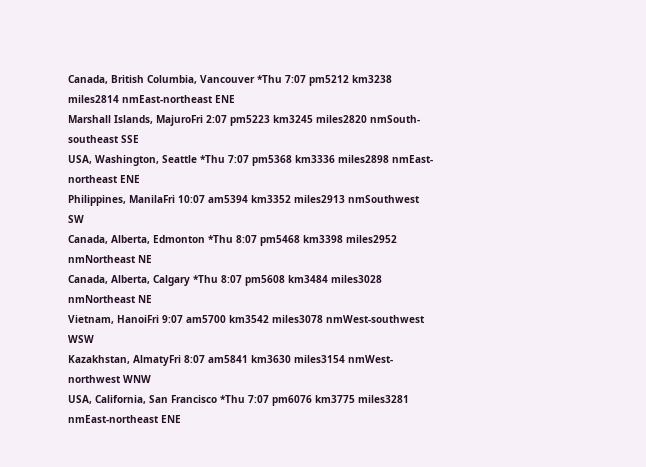Canada, British Columbia, Vancouver *Thu 7:07 pm5212 km3238 miles2814 nmEast-northeast ENE
Marshall Islands, MajuroFri 2:07 pm5223 km3245 miles2820 nmSouth-southeast SSE
USA, Washington, Seattle *Thu 7:07 pm5368 km3336 miles2898 nmEast-northeast ENE
Philippines, ManilaFri 10:07 am5394 km3352 miles2913 nmSouthwest SW
Canada, Alberta, Edmonton *Thu 8:07 pm5468 km3398 miles2952 nmNortheast NE
Canada, Alberta, Calgary *Thu 8:07 pm5608 km3484 miles3028 nmNortheast NE
Vietnam, HanoiFri 9:07 am5700 km3542 miles3078 nmWest-southwest WSW
Kazakhstan, AlmatyFri 8:07 am5841 km3630 miles3154 nmWest-northwest WNW
USA, California, San Francisco *Thu 7:07 pm6076 km3775 miles3281 nmEast-northeast ENE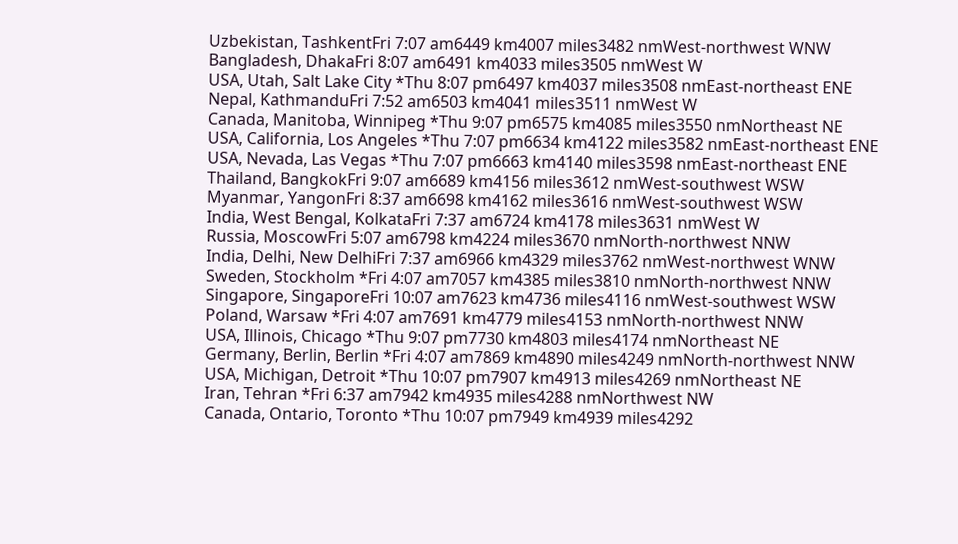Uzbekistan, TashkentFri 7:07 am6449 km4007 miles3482 nmWest-northwest WNW
Bangladesh, DhakaFri 8:07 am6491 km4033 miles3505 nmWest W
USA, Utah, Salt Lake City *Thu 8:07 pm6497 km4037 miles3508 nmEast-northeast ENE
Nepal, KathmanduFri 7:52 am6503 km4041 miles3511 nmWest W
Canada, Manitoba, Winnipeg *Thu 9:07 pm6575 km4085 miles3550 nmNortheast NE
USA, California, Los Angeles *Thu 7:07 pm6634 km4122 miles3582 nmEast-northeast ENE
USA, Nevada, Las Vegas *Thu 7:07 pm6663 km4140 miles3598 nmEast-northeast ENE
Thailand, BangkokFri 9:07 am6689 km4156 miles3612 nmWest-southwest WSW
Myanmar, YangonFri 8:37 am6698 km4162 miles3616 nmWest-southwest WSW
India, West Bengal, KolkataFri 7:37 am6724 km4178 miles3631 nmWest W
Russia, MoscowFri 5:07 am6798 km4224 miles3670 nmNorth-northwest NNW
India, Delhi, New DelhiFri 7:37 am6966 km4329 miles3762 nmWest-northwest WNW
Sweden, Stockholm *Fri 4:07 am7057 km4385 miles3810 nmNorth-northwest NNW
Singapore, SingaporeFri 10:07 am7623 km4736 miles4116 nmWest-southwest WSW
Poland, Warsaw *Fri 4:07 am7691 km4779 miles4153 nmNorth-northwest NNW
USA, Illinois, Chicago *Thu 9:07 pm7730 km4803 miles4174 nmNortheast NE
Germany, Berlin, Berlin *Fri 4:07 am7869 km4890 miles4249 nmNorth-northwest NNW
USA, Michigan, Detroit *Thu 10:07 pm7907 km4913 miles4269 nmNortheast NE
Iran, Tehran *Fri 6:37 am7942 km4935 miles4288 nmNorthwest NW
Canada, Ontario, Toronto *Thu 10:07 pm7949 km4939 miles4292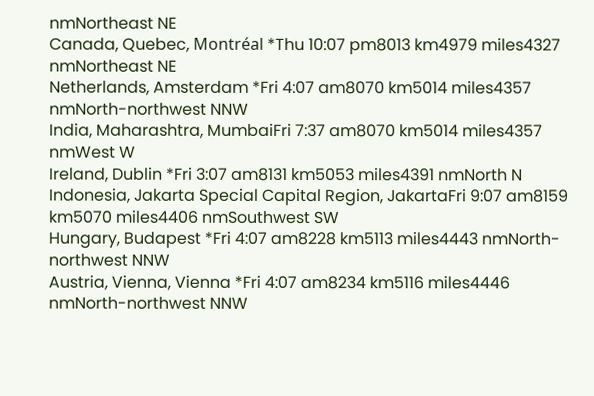nmNortheast NE
Canada, Quebec, Montréal *Thu 10:07 pm8013 km4979 miles4327 nmNortheast NE
Netherlands, Amsterdam *Fri 4:07 am8070 km5014 miles4357 nmNorth-northwest NNW
India, Maharashtra, MumbaiFri 7:37 am8070 km5014 miles4357 nmWest W
Ireland, Dublin *Fri 3:07 am8131 km5053 miles4391 nmNorth N
Indonesia, Jakarta Special Capital Region, JakartaFri 9:07 am8159 km5070 miles4406 nmSouthwest SW
Hungary, Budapest *Fri 4:07 am8228 km5113 miles4443 nmNorth-northwest NNW
Austria, Vienna, Vienna *Fri 4:07 am8234 km5116 miles4446 nmNorth-northwest NNW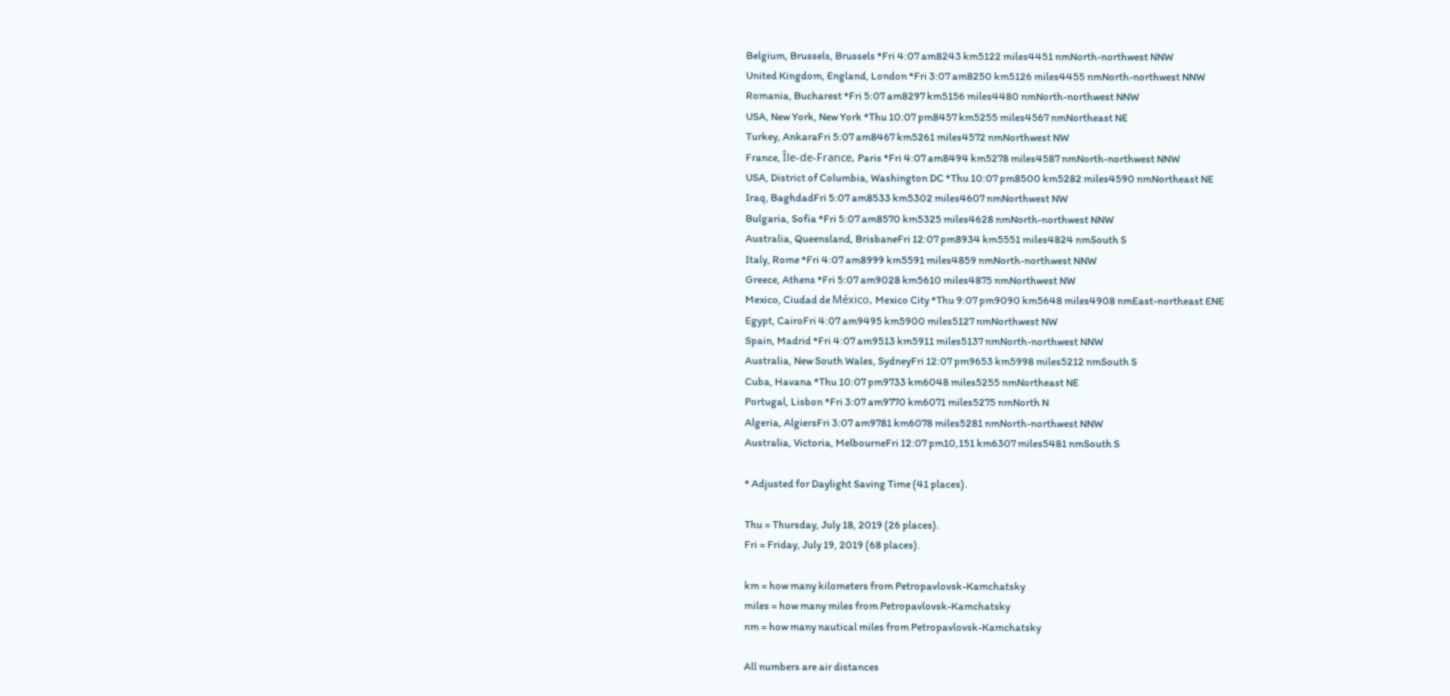Belgium, Brussels, Brussels *Fri 4:07 am8243 km5122 miles4451 nmNorth-northwest NNW
United Kingdom, England, London *Fri 3:07 am8250 km5126 miles4455 nmNorth-northwest NNW
Romania, Bucharest *Fri 5:07 am8297 km5156 miles4480 nmNorth-northwest NNW
USA, New York, New York *Thu 10:07 pm8457 km5255 miles4567 nmNortheast NE
Turkey, AnkaraFri 5:07 am8467 km5261 miles4572 nmNorthwest NW
France, Île-de-France, Paris *Fri 4:07 am8494 km5278 miles4587 nmNorth-northwest NNW
USA, District of Columbia, Washington DC *Thu 10:07 pm8500 km5282 miles4590 nmNortheast NE
Iraq, BaghdadFri 5:07 am8533 km5302 miles4607 nmNorthwest NW
Bulgaria, Sofia *Fri 5:07 am8570 km5325 miles4628 nmNorth-northwest NNW
Australia, Queensland, BrisbaneFri 12:07 pm8934 km5551 miles4824 nmSouth S
Italy, Rome *Fri 4:07 am8999 km5591 miles4859 nmNorth-northwest NNW
Greece, Athens *Fri 5:07 am9028 km5610 miles4875 nmNorthwest NW
Mexico, Ciudad de México, Mexico City *Thu 9:07 pm9090 km5648 miles4908 nmEast-northeast ENE
Egypt, CairoFri 4:07 am9495 km5900 miles5127 nmNorthwest NW
Spain, Madrid *Fri 4:07 am9513 km5911 miles5137 nmNorth-northwest NNW
Australia, New South Wales, SydneyFri 12:07 pm9653 km5998 miles5212 nmSouth S
Cuba, Havana *Thu 10:07 pm9733 km6048 miles5255 nmNortheast NE
Portugal, Lisbon *Fri 3:07 am9770 km6071 miles5275 nmNorth N
Algeria, AlgiersFri 3:07 am9781 km6078 miles5281 nmNorth-northwest NNW
Australia, Victoria, MelbourneFri 12:07 pm10,151 km6307 miles5481 nmSouth S

* Adjusted for Daylight Saving Time (41 places).

Thu = Thursday, July 18, 2019 (26 places).
Fri = Friday, July 19, 2019 (68 places).

km = how many kilometers from Petropavlovsk-Kamchatsky
miles = how many miles from Petropavlovsk-Kamchatsky
nm = how many nautical miles from Petropavlovsk-Kamchatsky

All numbers are air distances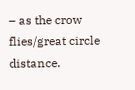– as the crow flies/great circle distance.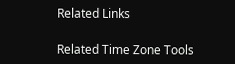Related Links

Related Time Zone Tools